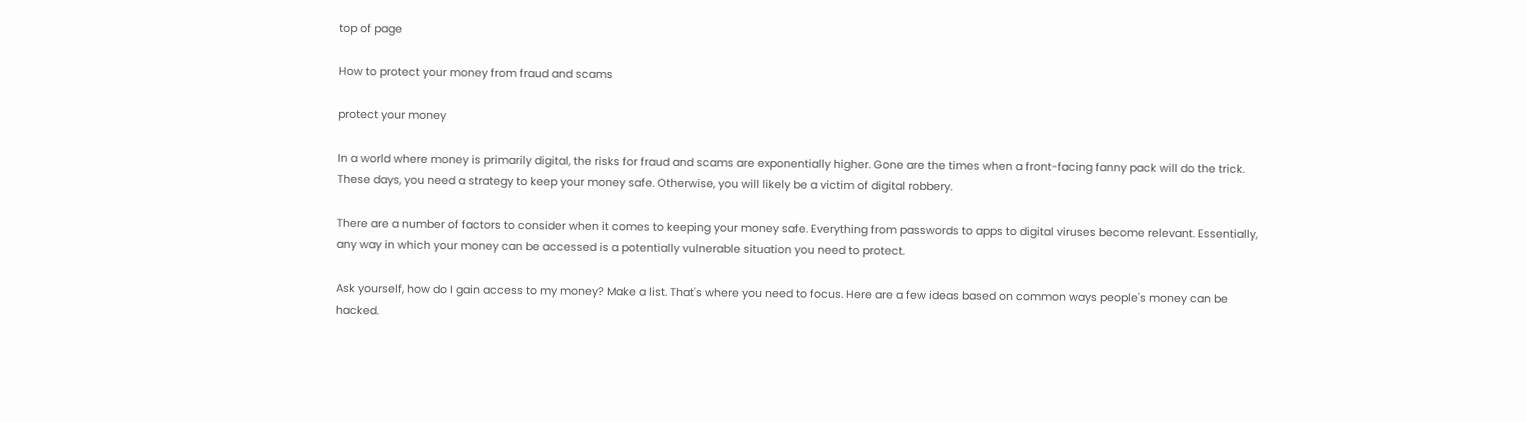top of page

How to protect your money from fraud and scams

protect your money

In a world where money is primarily digital, the risks for fraud and scams are exponentially higher. Gone are the times when a front-facing fanny pack will do the trick. These days, you need a strategy to keep your money safe. Otherwise, you will likely be a victim of digital robbery.

There are a number of factors to consider when it comes to keeping your money safe. Everything from passwords to apps to digital viruses become relevant. Essentially, any way in which your money can be accessed is a potentially vulnerable situation you need to protect.

Ask yourself, how do I gain access to my money? Make a list. That's where you need to focus. Here are a few ideas based on common ways people's money can be hacked.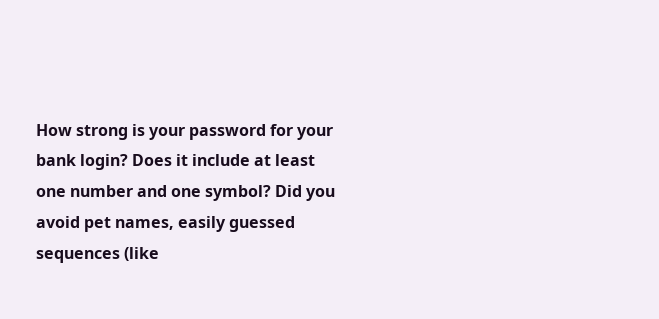How strong is your password for your bank login? Does it include at least one number and one symbol? Did you avoid pet names, easily guessed sequences (like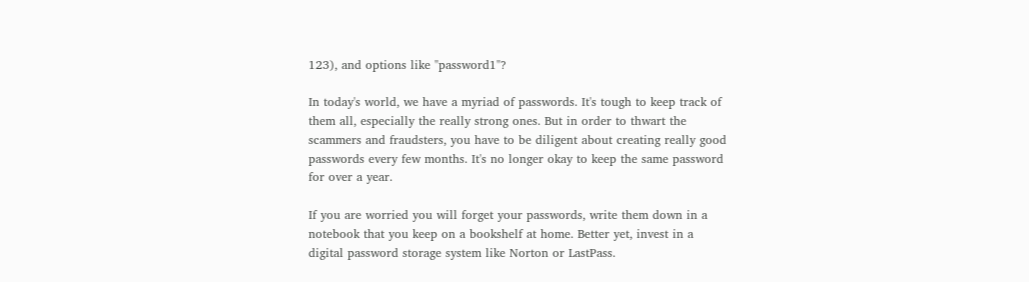123), and options like "password1"?

In today's world, we have a myriad of passwords. It's tough to keep track of them all, especially the really strong ones. But in order to thwart the scammers and fraudsters, you have to be diligent about creating really good passwords every few months. It's no longer okay to keep the same password for over a year.

If you are worried you will forget your passwords, write them down in a notebook that you keep on a bookshelf at home. Better yet, invest in a digital password storage system like Norton or LastPass.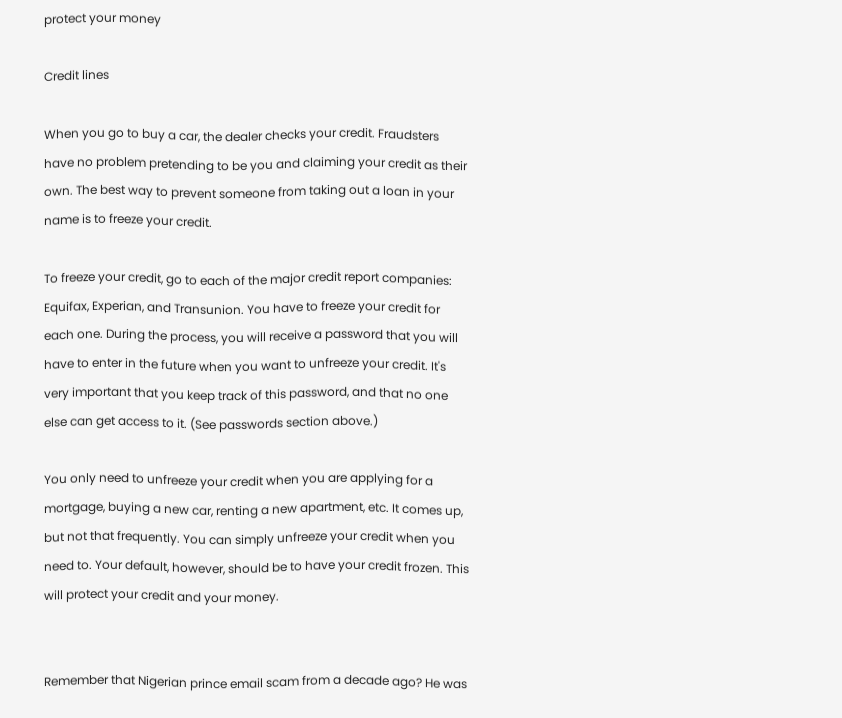protect your money

Credit lines

When you go to buy a car, the dealer checks your credit. Fraudsters have no problem pretending to be you and claiming your credit as their own. The best way to prevent someone from taking out a loan in your name is to freeze your credit.

To freeze your credit, go to each of the major credit report companies: Equifax, Experian, and Transunion. You have to freeze your credit for each one. During the process, you will receive a password that you will have to enter in the future when you want to unfreeze your credit. It's very important that you keep track of this password, and that no one else can get access to it. (See passwords section above.)

You only need to unfreeze your credit when you are applying for a mortgage, buying a new car, renting a new apartment, etc. It comes up, but not that frequently. You can simply unfreeze your credit when you need to. Your default, however, should be to have your credit frozen. This will protect your credit and your money.


Remember that Nigerian prince email scam from a decade ago? He was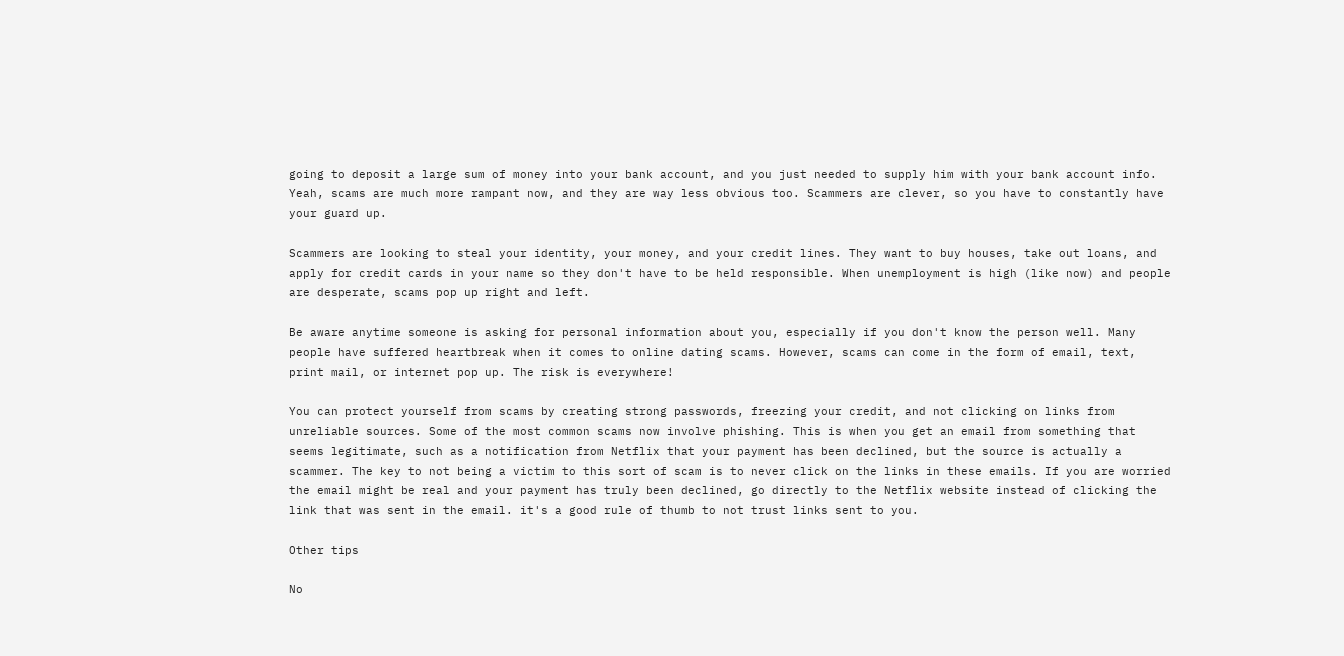going to deposit a large sum of money into your bank account, and you just needed to supply him with your bank account info. Yeah, scams are much more rampant now, and they are way less obvious too. Scammers are clever, so you have to constantly have your guard up.

Scammers are looking to steal your identity, your money, and your credit lines. They want to buy houses, take out loans, and apply for credit cards in your name so they don't have to be held responsible. When unemployment is high (like now) and people are desperate, scams pop up right and left.

Be aware anytime someone is asking for personal information about you, especially if you don't know the person well. Many people have suffered heartbreak when it comes to online dating scams. However, scams can come in the form of email, text, print mail, or internet pop up. The risk is everywhere!

You can protect yourself from scams by creating strong passwords, freezing your credit, and not clicking on links from unreliable sources. Some of the most common scams now involve phishing. This is when you get an email from something that seems legitimate, such as a notification from Netflix that your payment has been declined, but the source is actually a scammer. The key to not being a victim to this sort of scam is to never click on the links in these emails. If you are worried the email might be real and your payment has truly been declined, go directly to the Netflix website instead of clicking the link that was sent in the email. it's a good rule of thumb to not trust links sent to you.

Other tips

No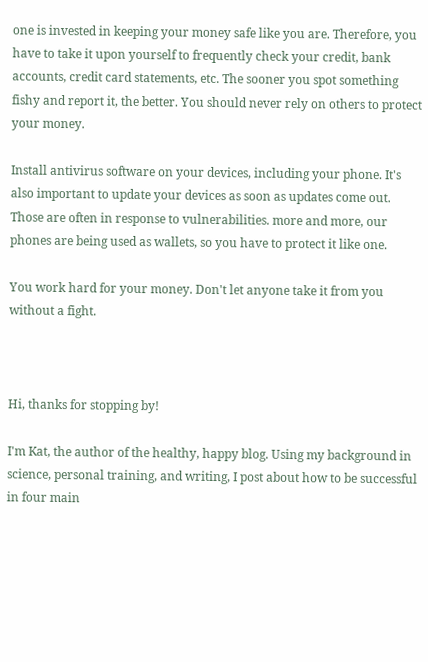one is invested in keeping your money safe like you are. Therefore, you have to take it upon yourself to frequently check your credit, bank accounts, credit card statements, etc. The sooner you spot something fishy and report it, the better. You should never rely on others to protect your money.

Install antivirus software on your devices, including your phone. It's also important to update your devices as soon as updates come out. Those are often in response to vulnerabilities. more and more, our phones are being used as wallets, so you have to protect it like one.

You work hard for your money. Don't let anyone take it from you without a fight.



Hi, thanks for stopping by!

I'm Kat, the author of the healthy, happy blog. Using my background in science, personal training, and writing, I post about how to be successful in four main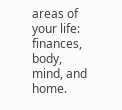areas of your life: finances, body, mind, and home.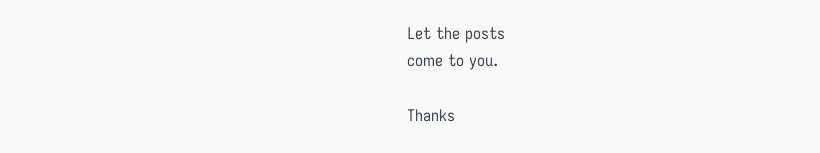Let the posts
come to you.

Thanks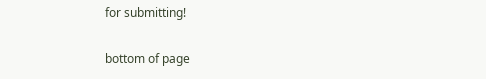for submitting!

bottom of page